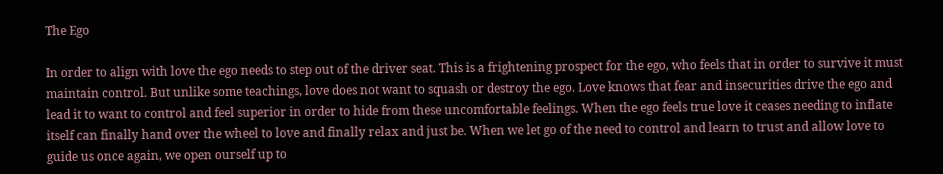The Ego

In order to align with love the ego needs to step out of the driver seat. This is a frightening prospect for the ego, who feels that in order to survive it must maintain control. But unlike some teachings, love does not want to squash or destroy the ego. Love knows that fear and insecurities drive the ego and lead it to want to control and feel superior in order to hide from these uncomfortable feelings. When the ego feels true love it ceases needing to inflate itself can finally hand over the wheel to love and finally relax and just be. When we let go of the need to control and learn to trust and allow love to guide us once again, we open ourself up to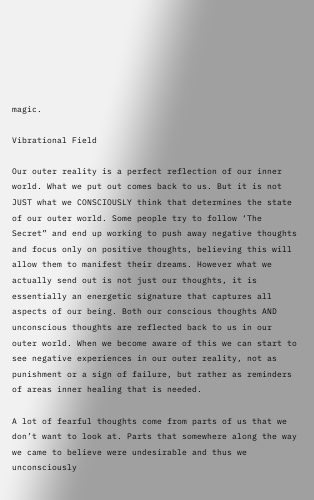magic.

Vibrational Field

Our outer reality is a perfect reflection of our inner world. What we put out comes back to us. But it is not JUST what we CONSCIOUSLY think that determines the state of our outer world. Some people try to follow ‘The Secret” and end up working to push away negative thoughts and focus only on positive thoughts, believing this will allow them to manifest their dreams. However what we actually send out is not just our thoughts, it is essentially an energetic signature that captures all aspects of our being. Both our conscious thoughts AND unconscious thoughts are reflected back to us in our outer world. When we become aware of this we can start to see negative experiences in our outer reality, not as punishment or a sign of failure, but rather as reminders of areas inner healing that is needed.

A lot of fearful thoughts come from parts of us that we don’t want to look at. Parts that somewhere along the way we came to believe were undesirable and thus we unconsciously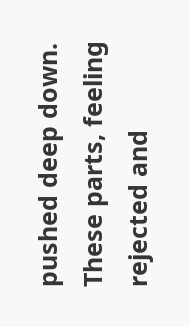pushed deep down. These parts, feeling rejected and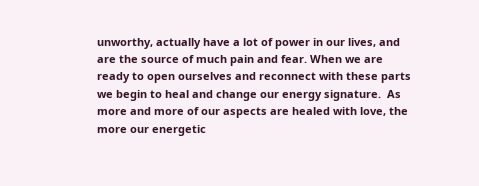unworthy, actually have a lot of power in our lives, and are the source of much pain and fear. When we are ready to open ourselves and reconnect with these parts we begin to heal and change our energy signature.  As more and more of our aspects are healed with love, the more our energetic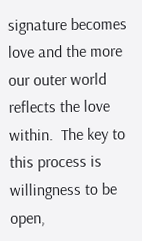signature becomes love and the more our outer world reflects the love within.  The key to this process is willingness to be open,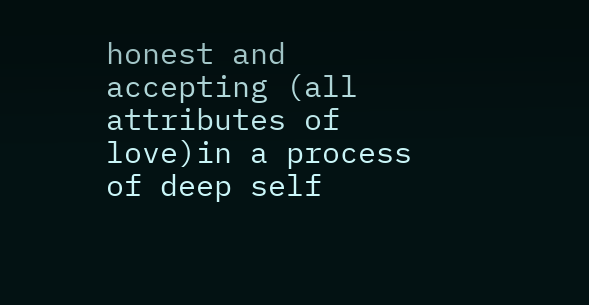honest and accepting (all attributes of love)in a process of deep self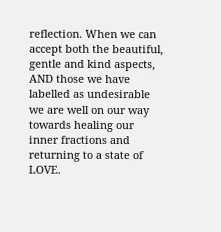reflection. When we can accept both the beautiful, gentle and kind aspects, AND those we have labelled as undesirable we are well on our way towards healing our inner fractions and returning to a state of LOVE.